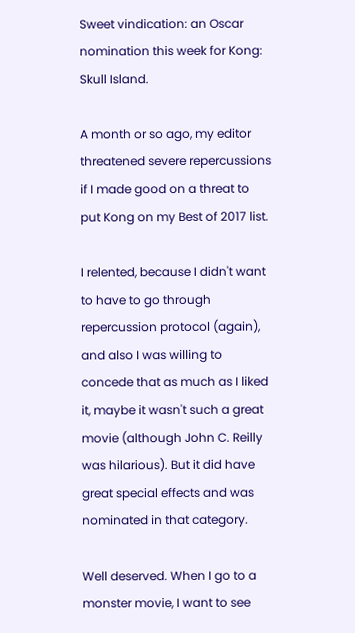Sweet vindication: an Oscar nomination this week for Kong: Skull Island.

A month or so ago, my editor threatened severe repercussions if I made good on a threat to put Kong on my Best of 2017 list.

I relented, because I didn't want to have to go through repercussion protocol (again), and also I was willing to concede that as much as I liked it, maybe it wasn't such a great movie (although John C. Reilly was hilarious). But it did have great special effects and was nominated in that category.

Well deserved. When I go to a monster movie, I want to see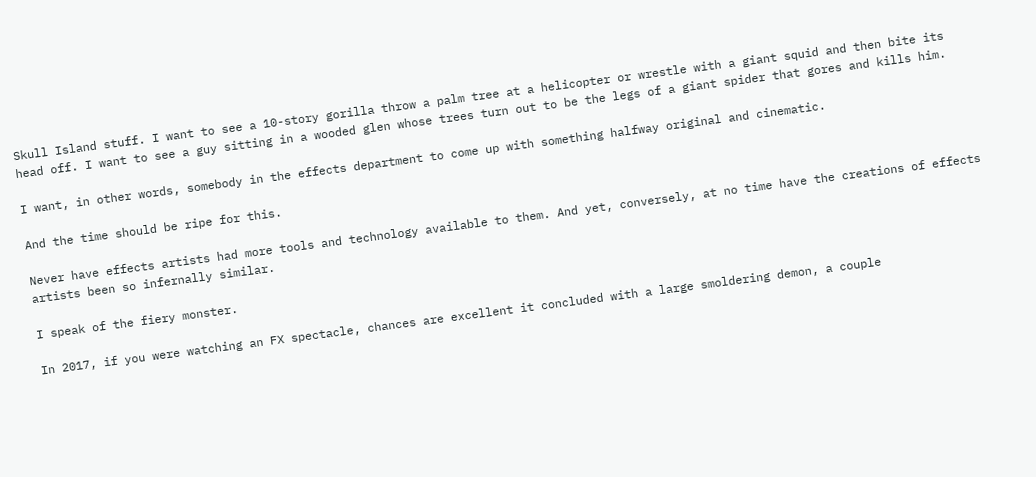Skull Island stuff. I want to see a 10-story gorilla throw a palm tree at a helicopter or wrestle with a giant squid and then bite its head off. I want to see a guy sitting in a wooded glen whose trees turn out to be the legs of a giant spider that gores and kills him.

I want, in other words, somebody in the effects department to come up with something halfway original and cinematic.

And the time should be ripe for this.

Never have effects artists had more tools and technology available to them. And yet, conversely, at no time have the creations of effects artists been so infernally similar.

I speak of the fiery monster.

In 2017, if you were watching an FX spectacle, chances are excellent it concluded with a large smoldering demon, a couple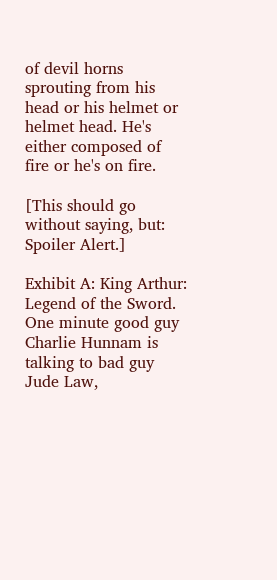of devil horns sprouting from his head or his helmet or helmet head. He's either composed of fire or he's on fire.

[This should go without saying, but: Spoiler Alert.]

Exhibit A: King Arthur: Legend of the Sword. One minute good guy Charlie Hunnam is talking to bad guy Jude Law,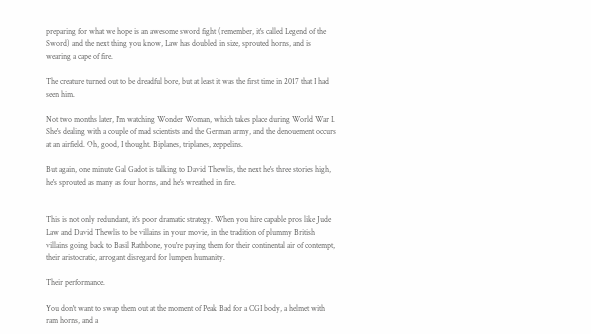preparing for what we hope is an awesome sword fight (remember, it's called Legend of the Sword) and the next thing you know, Law has doubled in size, sprouted horns, and is wearing a cape of fire.

The creature turned out to be dreadful bore, but at least it was the first time in 2017 that I had seen him.

Not two months later, I'm watching Wonder Woman, which takes place during World War I. She's dealing with a couple of mad scientists and the German army, and the denouement occurs at an airfield. Oh, good, I thought. Biplanes, triplanes, zeppelins.

But again, one minute Gal Gadot is talking to David Thewlis, the next he's three stories high, he's sprouted as many as four horns, and he's wreathed in fire.


This is not only redundant, it's poor dramatic strategy. When you hire capable pros like Jude Law and David Thewlis to be villains in your movie, in the tradition of plummy British villains going back to Basil Rathbone, you're paying them for their continental air of contempt, their aristocratic, arrogant disregard for lumpen humanity.

Their performance.

You don't want to swap them out at the moment of Peak Bad for a CGI body, a helmet with ram horns, and a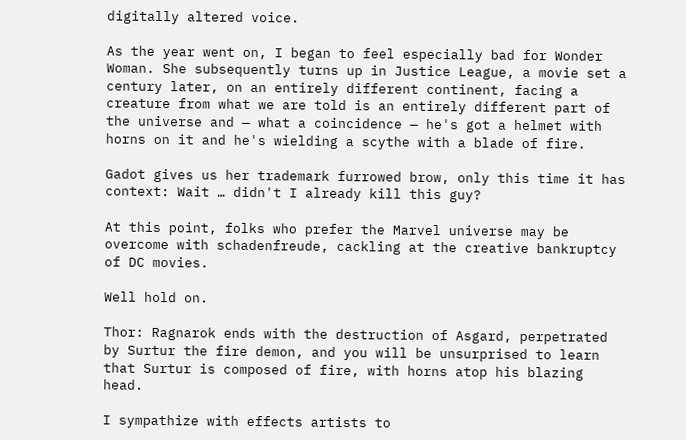digitally altered voice.

As the year went on, I began to feel especially bad for Wonder Woman. She subsequently turns up in Justice League, a movie set a century later, on an entirely different continent, facing a creature from what we are told is an entirely different part of the universe and — what a coincidence — he's got a helmet with horns on it and he's wielding a scythe with a blade of fire.

Gadot gives us her trademark furrowed brow, only this time it has context: Wait … didn't I already kill this guy?

At this point, folks who prefer the Marvel universe may be overcome with schadenfreude, cackling at the creative bankruptcy of DC movies.

Well hold on.

Thor: Ragnarok ends with the destruction of Asgard, perpetrated by Surtur the fire demon, and you will be unsurprised to learn that Surtur is composed of fire, with horns atop his blazing head.

I sympathize with effects artists to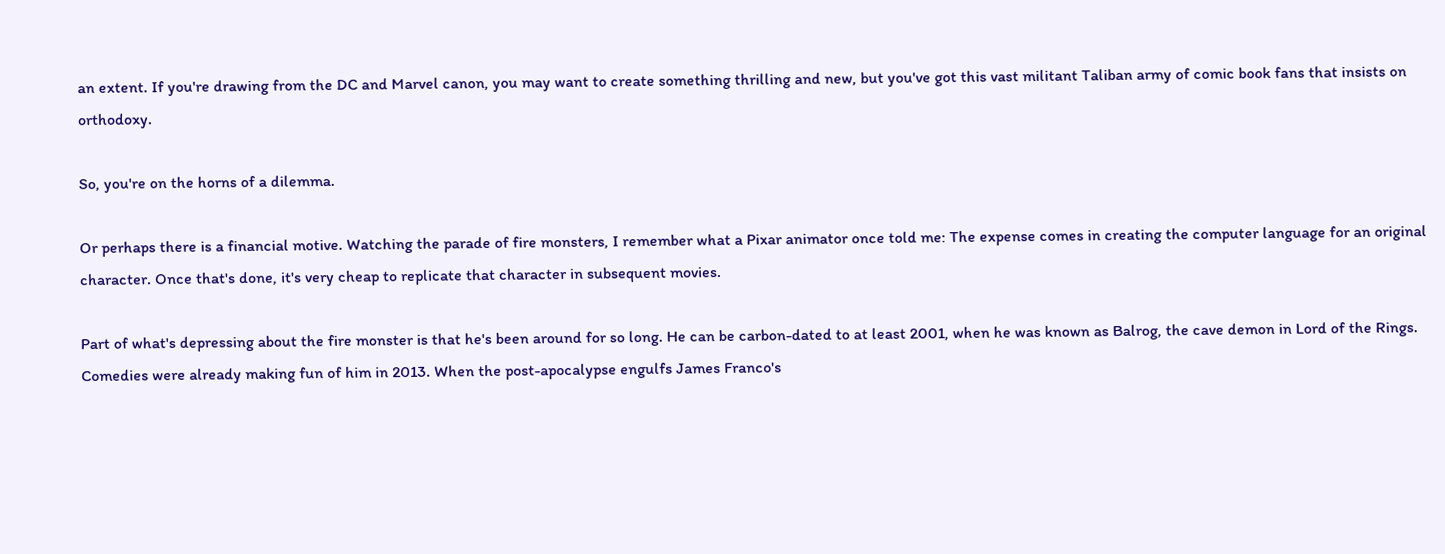an extent. If you're drawing from the DC and Marvel canon, you may want to create something thrilling and new, but you've got this vast militant Taliban army of comic book fans that insists on orthodoxy.

So, you're on the horns of a dilemma.

Or perhaps there is a financial motive. Watching the parade of fire monsters, I remember what a Pixar animator once told me: The expense comes in creating the computer language for an original character. Once that's done, it's very cheap to replicate that character in subsequent movies.

Part of what's depressing about the fire monster is that he's been around for so long. He can be carbon-dated to at least 2001, when he was known as Balrog, the cave demon in Lord of the Rings. Comedies were already making fun of him in 2013. When the post-apocalypse engulfs James Franco's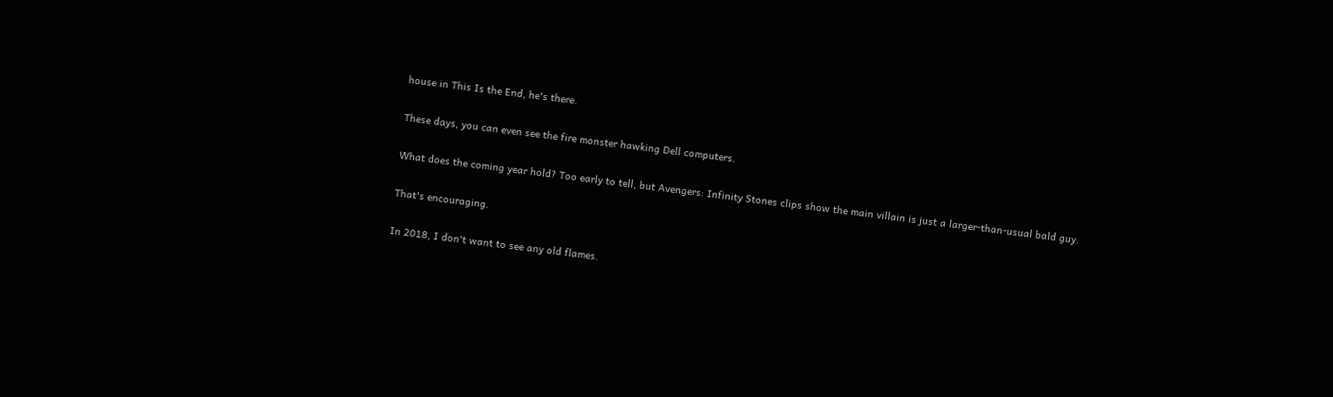house in This Is the End, he's there.

These days, you can even see the fire monster hawking Dell computers.

What does the coming year hold? Too early to tell, but Avengers: Infinity Stones clips show the main villain is just a larger-than-usual bald guy.

That's encouraging.

In 2018, I don't want to see any old flames.